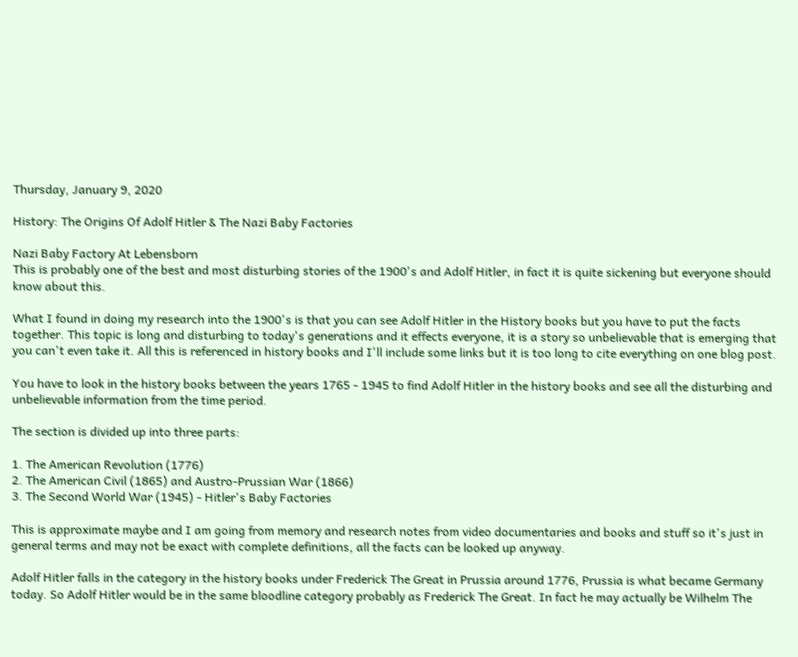Thursday, January 9, 2020

History: The Origins Of Adolf Hitler & The Nazi Baby Factories

Nazi Baby Factory At Lebensborn
This is probably one of the best and most disturbing stories of the 1900's and Adolf Hitler, in fact it is quite sickening but everyone should know about this.

What I found in doing my research into the 1900's is that you can see Adolf Hitler in the History books but you have to put the facts together. This topic is long and disturbing to today's generations and it effects everyone, it is a story so unbelievable that is emerging that you can't even take it. All this is referenced in history books and I'll include some links but it is too long to cite everything on one blog post.

You have to look in the history books between the years 1765 - 1945 to find Adolf Hitler in the history books and see all the disturbing and unbelievable information from the time period.

The section is divided up into three parts:

1. The American Revolution (1776)
2. The American Civil (1865) and Austro-Prussian War (1866)
3. The Second World War (1945) - Hitler's Baby Factories

This is approximate maybe and I am going from memory and research notes from video documentaries and books and stuff so it's just in general terms and may not be exact with complete definitions, all the facts can be looked up anyway.

Adolf Hitler falls in the category in the history books under Frederick The Great in Prussia around 1776, Prussia is what became Germany today. So Adolf Hitler would be in the same bloodline category probably as Frederick The Great. In fact he may actually be Wilhelm The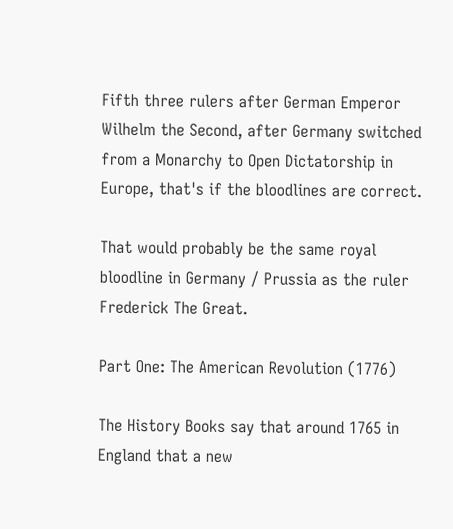Fifth three rulers after German Emperor Wilhelm the Second, after Germany switched from a Monarchy to Open Dictatorship in Europe, that's if the bloodlines are correct.

That would probably be the same royal bloodline in Germany / Prussia as the ruler Frederick The Great.

Part One: The American Revolution (1776)

The History Books say that around 1765 in England that a new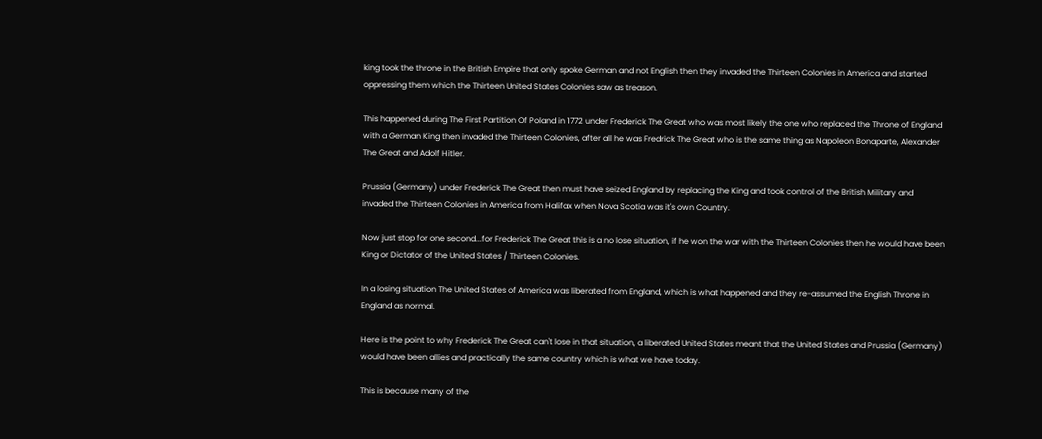king took the throne in the British Empire that only spoke German and not English then they invaded the Thirteen Colonies in America and started oppressing them which the Thirteen United States Colonies saw as treason.

This happened during The First Partition Of Poland in 1772 under Frederick The Great who was most likely the one who replaced the Throne of England with a German King then invaded the Thirteen Colonies, after all he was Fredrick The Great who is the same thing as Napoleon Bonaparte, Alexander The Great and Adolf Hitler.

Prussia (Germany) under Frederick The Great then must have seized England by replacing the King and took control of the British Military and invaded the Thirteen Colonies in America from Halifax when Nova Scotia was it's own Country.

Now just stop for one second...for Frederick The Great this is a no lose situation, if he won the war with the Thirteen Colonies then he would have been King or Dictator of the United States / Thirteen Colonies.

In a losing situation The United States of America was liberated from England, which is what happened and they re-assumed the English Throne in England as normal.

Here is the point to why Frederick The Great can't lose in that situation, a liberated United States meant that the United States and Prussia (Germany) would have been allies and practically the same country which is what we have today.

This is because many of the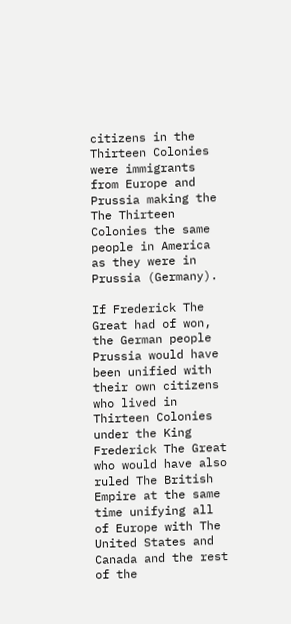citizens in the Thirteen Colonies were immigrants from Europe and Prussia making the The Thirteen Colonies the same people in America as they were in Prussia (Germany).

If Frederick The Great had of won, the German people Prussia would have been unified with their own citizens who lived in Thirteen Colonies under the King Frederick The Great who would have also ruled The British Empire at the same time unifying all of Europe with The United States and Canada and the rest of the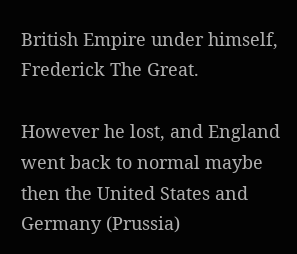British Empire under himself, Frederick The Great.

However he lost, and England went back to normal maybe then the United States and Germany (Prussia)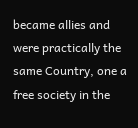became allies and were practically the same Country, one a free society in the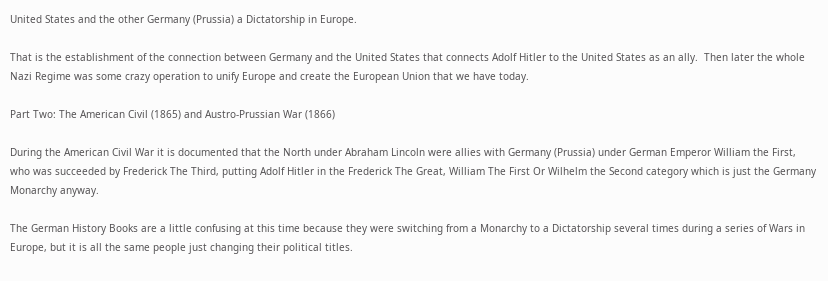United States and the other Germany (Prussia) a Dictatorship in Europe.

That is the establishment of the connection between Germany and the United States that connects Adolf Hitler to the United States as an ally.  Then later the whole Nazi Regime was some crazy operation to unify Europe and create the European Union that we have today.

Part Two: The American Civil (1865) and Austro-Prussian War (1866)

During the American Civil War it is documented that the North under Abraham Lincoln were allies with Germany (Prussia) under German Emperor William the First, who was succeeded by Frederick The Third, putting Adolf Hitler in the Frederick The Great, William The First Or Wilhelm the Second category which is just the Germany Monarchy anyway.

The German History Books are a little confusing at this time because they were switching from a Monarchy to a Dictatorship several times during a series of Wars in Europe, but it is all the same people just changing their political titles.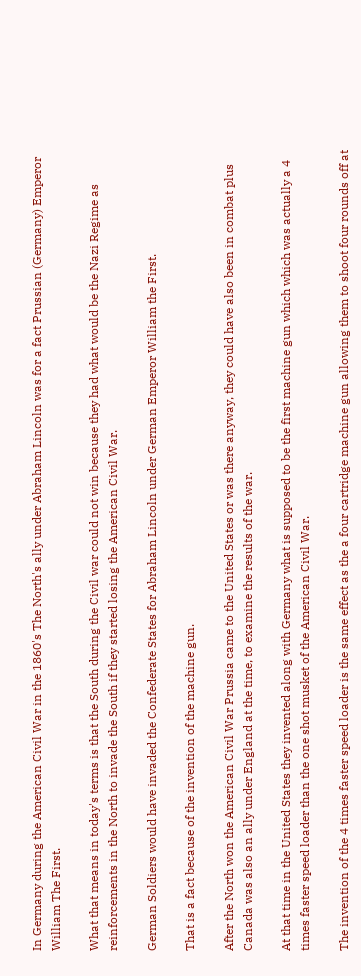In Germany during the American Civil War in the 1860's The North's ally under Abraham Lincoln was for a fact Prussian (Germany) Emperor William The First.

What that means in today's terms is that the South during the Civil war could not win because they had what would be the Nazi Regime as reinforcements in the North to invade the South if they started losing the American Civil War.

German Soldiers would have invaded the Confederate States for Abraham Lincoln under German Emperor William the First.

That is a fact because of the invention of the machine gun.

After the North won the American Civil War Prussia came to the United States or was there anyway, they could have also been in combat plus Canada was also an ally under England at the time, to examine the results of the war.

At that time in the United States they invented along with Germany what is supposed to be the first machine gun which which was actually a 4 times faster speed loader than the one shot musket of the American Civil War.

The invention of the 4 times faster speed loader is the same effect as the a four cartridge machine gun allowing them to shoot four rounds off at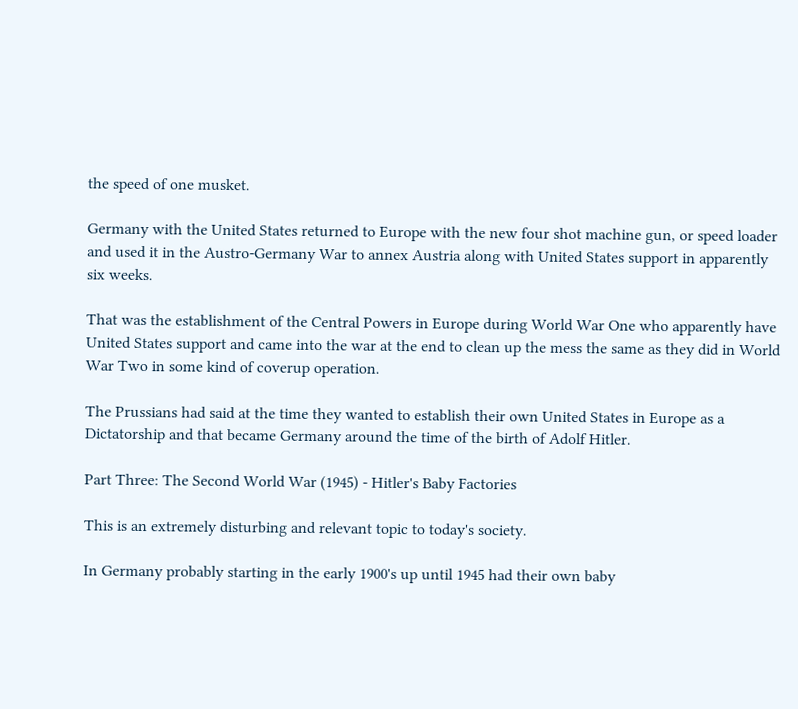the speed of one musket.

Germany with the United States returned to Europe with the new four shot machine gun, or speed loader and used it in the Austro-Germany War to annex Austria along with United States support in apparently six weeks.

That was the establishment of the Central Powers in Europe during World War One who apparently have United States support and came into the war at the end to clean up the mess the same as they did in World War Two in some kind of coverup operation.

The Prussians had said at the time they wanted to establish their own United States in Europe as a Dictatorship and that became Germany around the time of the birth of Adolf Hitler.

Part Three: The Second World War (1945) - Hitler's Baby Factories

This is an extremely disturbing and relevant topic to today's society.

In Germany probably starting in the early 1900's up until 1945 had their own baby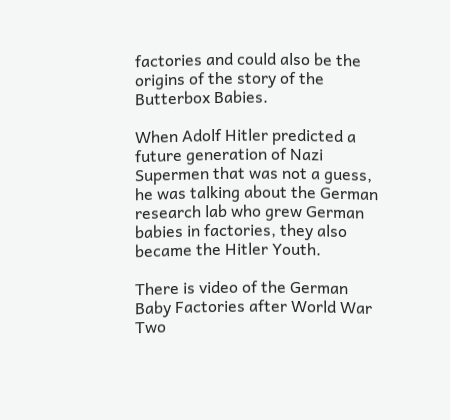factories and could also be the origins of the story of the Butterbox Babies.

When Adolf Hitler predicted a future generation of Nazi Supermen that was not a guess, he was talking about the German research lab who grew German babies in factories, they also became the Hitler Youth.

There is video of the German Baby Factories after World War Two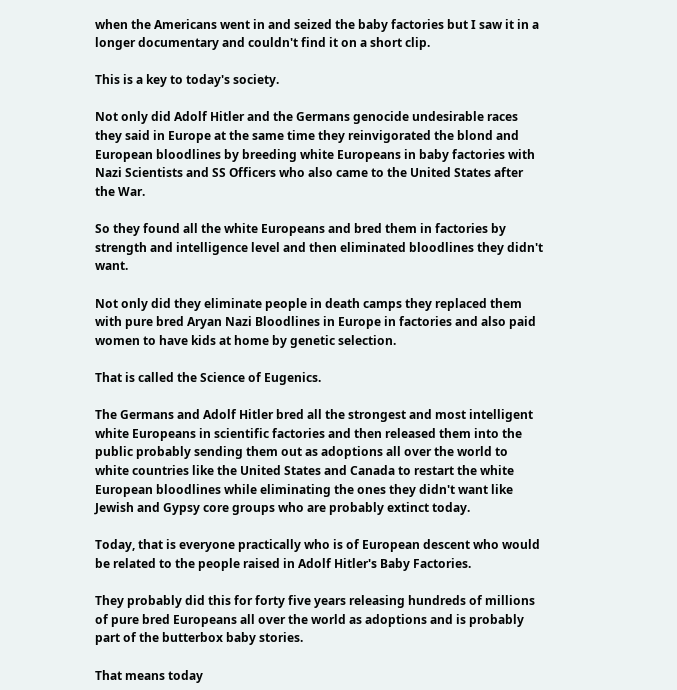when the Americans went in and seized the baby factories but I saw it in a longer documentary and couldn't find it on a short clip.

This is a key to today's society.

Not only did Adolf Hitler and the Germans genocide undesirable races they said in Europe at the same time they reinvigorated the blond and European bloodlines by breeding white Europeans in baby factories with Nazi Scientists and SS Officers who also came to the United States after the War.

So they found all the white Europeans and bred them in factories by strength and intelligence level and then eliminated bloodlines they didn't want.

Not only did they eliminate people in death camps they replaced them with pure bred Aryan Nazi Bloodlines in Europe in factories and also paid women to have kids at home by genetic selection.

That is called the Science of Eugenics.

The Germans and Adolf Hitler bred all the strongest and most intelligent white Europeans in scientific factories and then released them into the public probably sending them out as adoptions all over the world to white countries like the United States and Canada to restart the white European bloodlines while eliminating the ones they didn't want like Jewish and Gypsy core groups who are probably extinct today.

Today, that is everyone practically who is of European descent who would be related to the people raised in Adolf Hitler's Baby Factories.

They probably did this for forty five years releasing hundreds of millions of pure bred Europeans all over the world as adoptions and is probably part of the butterbox baby stories.

That means today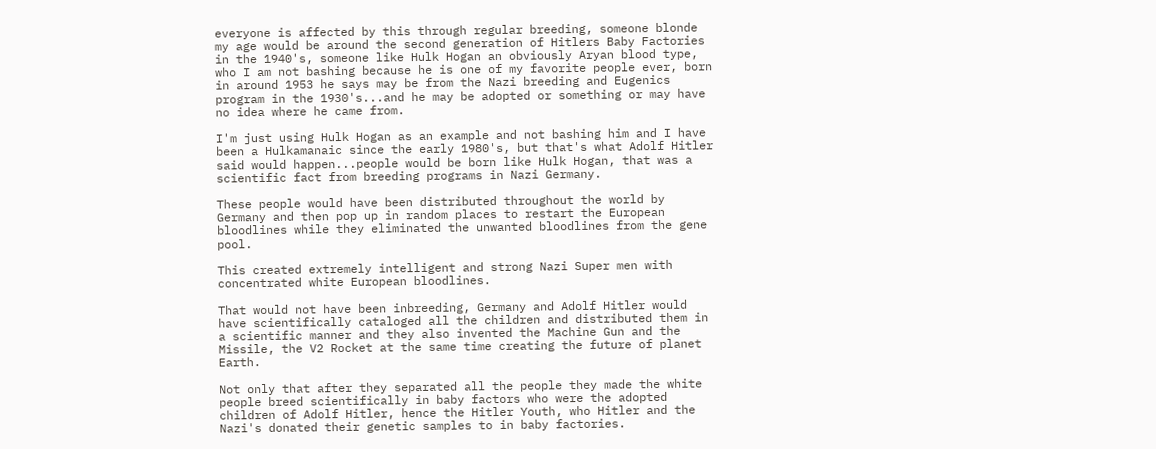everyone is affected by this through regular breeding, someone blonde my age would be around the second generation of Hitlers Baby Factories in the 1940's, someone like Hulk Hogan an obviously Aryan blood type, who I am not bashing because he is one of my favorite people ever, born in around 1953 he says may be from the Nazi breeding and Eugenics program in the 1930's...and he may be adopted or something or may have no idea where he came from.

I'm just using Hulk Hogan as an example and not bashing him and I have been a Hulkamanaic since the early 1980's, but that's what Adolf Hitler said would happen...people would be born like Hulk Hogan, that was a scientific fact from breeding programs in Nazi Germany.

These people would have been distributed throughout the world by Germany and then pop up in random places to restart the European bloodlines while they eliminated the unwanted bloodlines from the gene pool.

This created extremely intelligent and strong Nazi Super men with concentrated white European bloodlines.

That would not have been inbreeding, Germany and Adolf Hitler would have scientifically cataloged all the children and distributed them in a scientific manner and they also invented the Machine Gun and the Missile, the V2 Rocket at the same time creating the future of planet Earth.

Not only that after they separated all the people they made the white people breed scientifically in baby factors who were the adopted children of Adolf Hitler, hence the Hitler Youth, who Hitler and the Nazi's donated their genetic samples to in baby factories.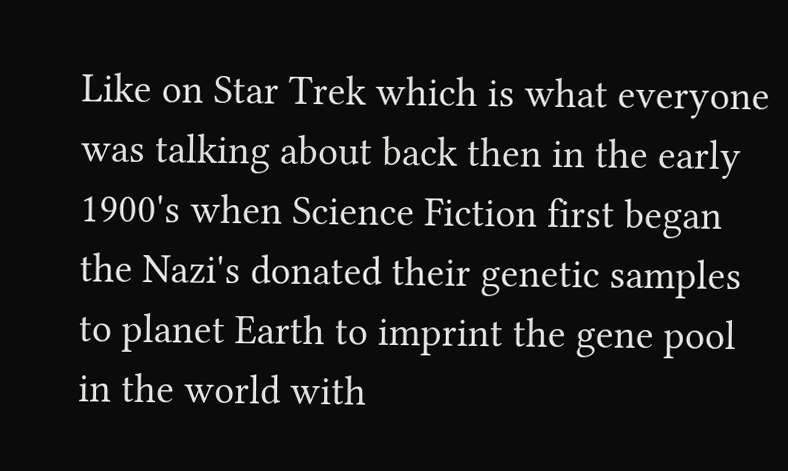Like on Star Trek which is what everyone was talking about back then in the early 1900's when Science Fiction first began the Nazi's donated their genetic samples to planet Earth to imprint the gene pool in the world with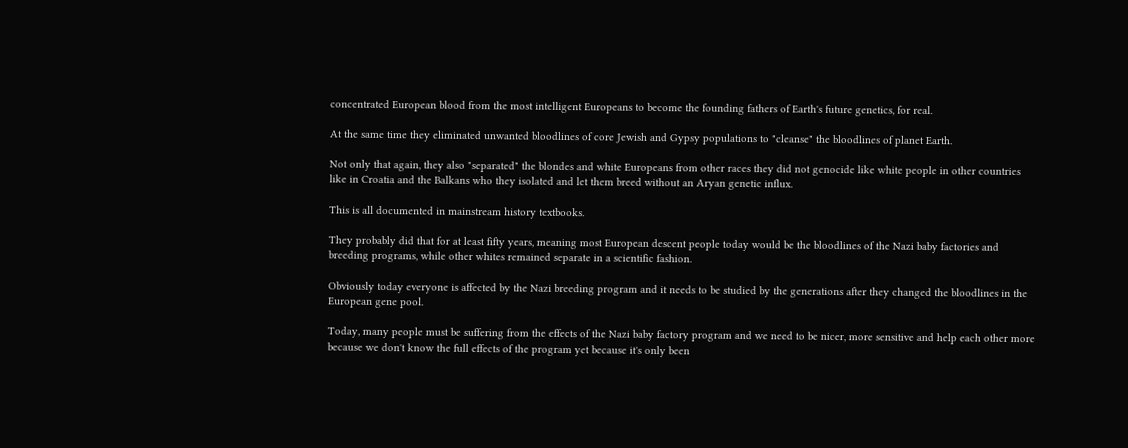concentrated European blood from the most intelligent Europeans to become the founding fathers of Earth's future genetics, for real.

At the same time they eliminated unwanted bloodlines of core Jewish and Gypsy populations to "cleanse" the bloodlines of planet Earth.

Not only that again, they also "separated" the blondes and white Europeans from other races they did not genocide like white people in other countries like in Croatia and the Balkans who they isolated and let them breed without an Aryan genetic influx.

This is all documented in mainstream history textbooks.

They probably did that for at least fifty years, meaning most European descent people today would be the bloodlines of the Nazi baby factories and breeding programs, while other whites remained separate in a scientific fashion.

Obviously today everyone is affected by the Nazi breeding program and it needs to be studied by the generations after they changed the bloodlines in the European gene pool.

Today, many people must be suffering from the effects of the Nazi baby factory program and we need to be nicer, more sensitive and help each other more because we don't know the full effects of the program yet because it's only been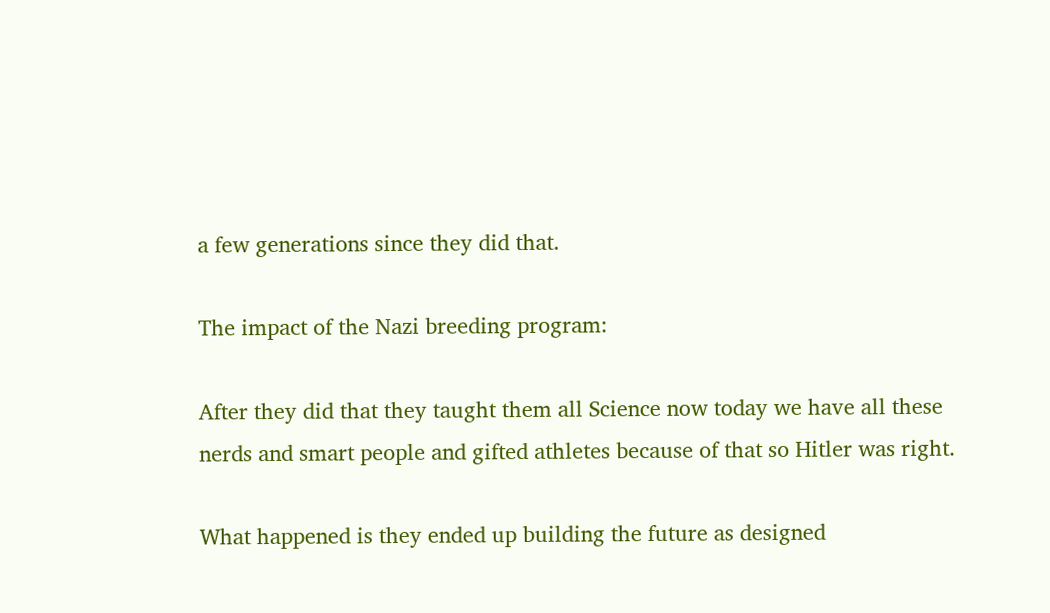a few generations since they did that.

The impact of the Nazi breeding program:

After they did that they taught them all Science now today we have all these nerds and smart people and gifted athletes because of that so Hitler was right.

What happened is they ended up building the future as designed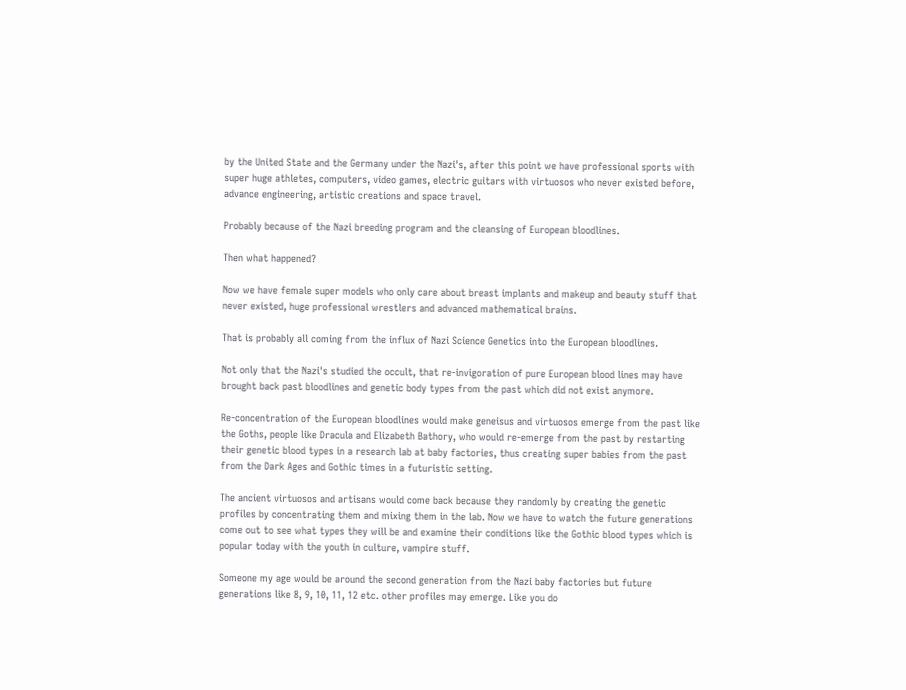by the United State and the Germany under the Nazi's, after this point we have professional sports with super huge athletes, computers, video games, electric guitars with virtuosos who never existed before, advance engineering, artistic creations and space travel.

Probably because of the Nazi breeding program and the cleansing of European bloodlines.

Then what happened?

Now we have female super models who only care about breast implants and makeup and beauty stuff that never existed, huge professional wrestlers and advanced mathematical brains.

That is probably all coming from the influx of Nazi Science Genetics into the European bloodlines.

Not only that the Nazi's studied the occult, that re-invigoration of pure European blood lines may have brought back past bloodlines and genetic body types from the past which did not exist anymore.

Re-concentration of the European bloodlines would make geneisus and virtuosos emerge from the past like the Goths, people like Dracula and Elizabeth Bathory, who would re-emerge from the past by restarting their genetic blood types in a research lab at baby factories, thus creating super babies from the past from the Dark Ages and Gothic times in a futuristic setting.

The ancient virtuosos and artisans would come back because they randomly by creating the genetic profiles by concentrating them and mixing them in the lab. Now we have to watch the future generations come out to see what types they will be and examine their conditions like the Gothic blood types which is popular today with the youth in culture, vampire stuff.

Someone my age would be around the second generation from the Nazi baby factories but future generations like 8, 9, 10, 11, 12 etc. other profiles may emerge. Like you do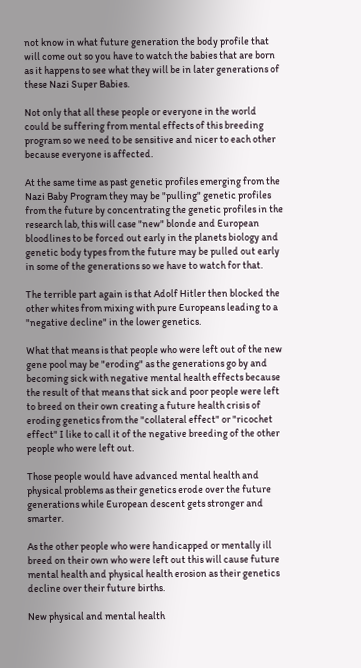not know in what future generation the body profile that will come out so you have to watch the babies that are born as it happens to see what they will be in later generations of these Nazi Super Babies.

Not only that all these people or everyone in the world could be suffering from mental effects of this breeding program so we need to be sensitive and nicer to each other because everyone is affected.

At the same time as past genetic profiles emerging from the Nazi Baby Program they may be "pulling" genetic profiles from the future by concentrating the genetic profiles in the research lab, this will case "new" blonde and European bloodlines to be forced out early in the planets biology and genetic body types from the future may be pulled out early in some of the generations so we have to watch for that.

The terrible part again is that Adolf Hitler then blocked the other whites from mixing with pure Europeans leading to a "negative decline" in the lower genetics.

What that means is that people who were left out of the new gene pool may be "eroding" as the generations go by and becoming sick with negative mental health effects because the result of that means that sick and poor people were left to breed on their own creating a future health crisis of eroding genetics from the "collateral effect" or "ricochet effect" I like to call it of the negative breeding of the other people who were left out.

Those people would have advanced mental health and physical problems as their genetics erode over the future generations while European descent gets stronger and smarter.

As the other people who were handicapped or mentally ill breed on their own who were left out this will cause future mental health and physical health erosion as their genetics decline over their future births.

New physical and mental health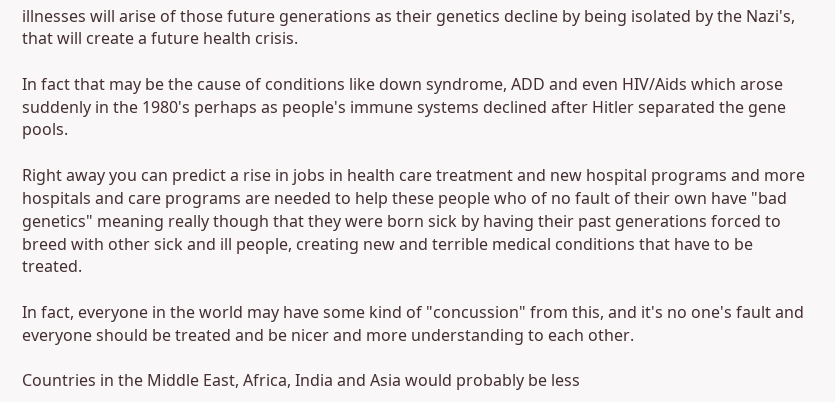illnesses will arise of those future generations as their genetics decline by being isolated by the Nazi's, that will create a future health crisis.

In fact that may be the cause of conditions like down syndrome, ADD and even HIV/Aids which arose suddenly in the 1980's perhaps as people's immune systems declined after Hitler separated the gene pools.

Right away you can predict a rise in jobs in health care treatment and new hospital programs and more hospitals and care programs are needed to help these people who of no fault of their own have "bad genetics" meaning really though that they were born sick by having their past generations forced to breed with other sick and ill people, creating new and terrible medical conditions that have to be treated.

In fact, everyone in the world may have some kind of "concussion" from this, and it's no one's fault and everyone should be treated and be nicer and more understanding to each other.

Countries in the Middle East, Africa, India and Asia would probably be less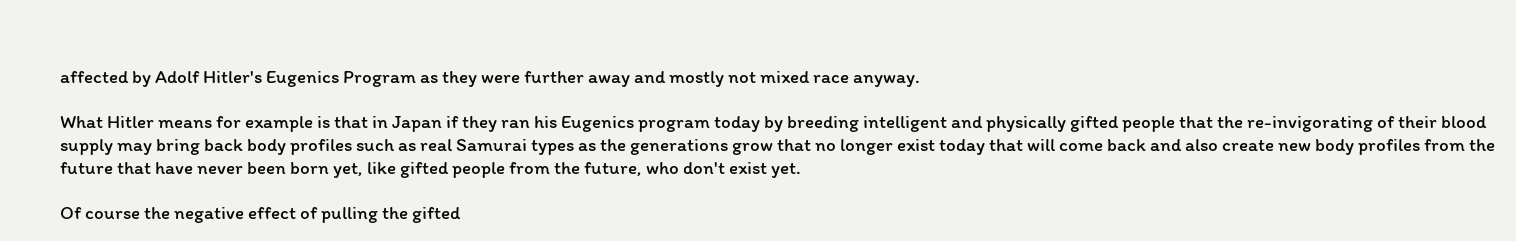affected by Adolf Hitler's Eugenics Program as they were further away and mostly not mixed race anyway.

What Hitler means for example is that in Japan if they ran his Eugenics program today by breeding intelligent and physically gifted people that the re-invigorating of their blood supply may bring back body profiles such as real Samurai types as the generations grow that no longer exist today that will come back and also create new body profiles from the future that have never been born yet, like gifted people from the future, who don't exist yet.

Of course the negative effect of pulling the gifted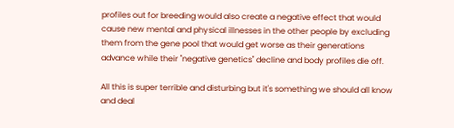profiles out for breeding would also create a negative effect that would cause new mental and physical illnesses in the other people by excluding them from the gene pool that would get worse as their generations advance while their "negative genetics" decline and body profiles die off.

All this is super terrible and disturbing but it's something we should all know and deal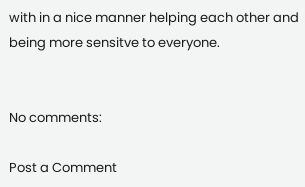with in a nice manner helping each other and being more sensitve to everyone.


No comments:

Post a Comment